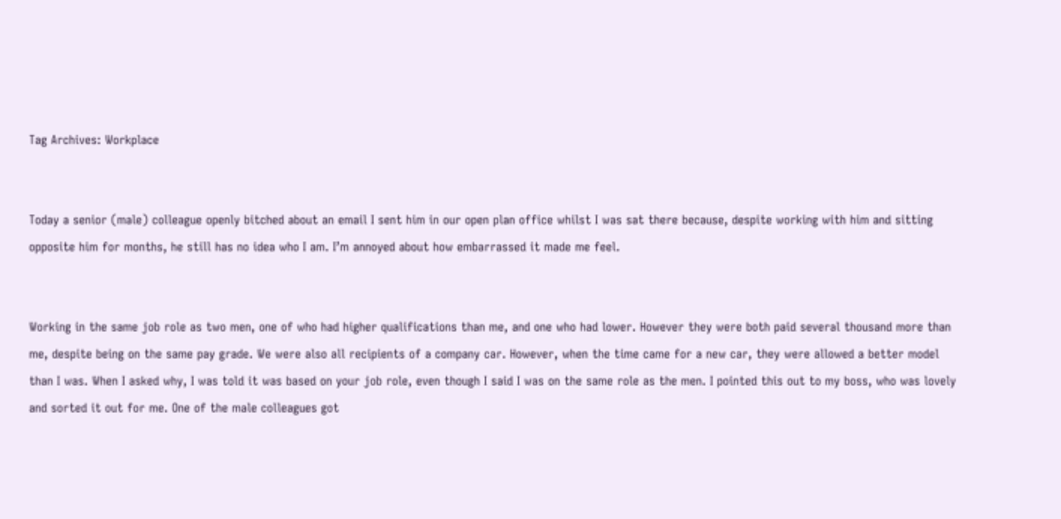Tag Archives: Workplace


Today a senior (male) colleague openly bitched about an email I sent him in our open plan office whilst I was sat there because, despite working with him and sitting opposite him for months, he still has no idea who I am. I’m annoyed about how embarrassed it made me feel.


Working in the same job role as two men, one of who had higher qualifications than me, and one who had lower. However they were both paid several thousand more than me, despite being on the same pay grade. We were also all recipients of a company car. However, when the time came for a new car, they were allowed a better model than I was. When I asked why, I was told it was based on your job role, even though I said I was on the same role as the men. I pointed this out to my boss, who was lovely and sorted it out for me. One of the male colleagues got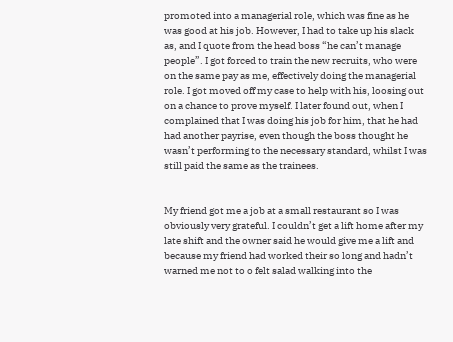promoted into a managerial role, which was fine as he was good at his job. However, I had to take up his slack as, and I quote from the head boss “he can’t manage people”. I got forced to train the new recruits, who were on the same pay as me, effectively doing the managerial role. I got moved off my case to help with his, loosing out on a chance to prove myself. I later found out, when I complained that I was doing his job for him, that he had had another payrise, even though the boss thought he wasn’t performing to the necessary standard, whilst I was still paid the same as the trainees.


My friend got me a job at a small restaurant so I was obviously very grateful. I couldn’t get a lift home after my late shift and the owner said he would give me a lift and because my friend had worked their so long and hadn’t warned me not to o felt salad walking into the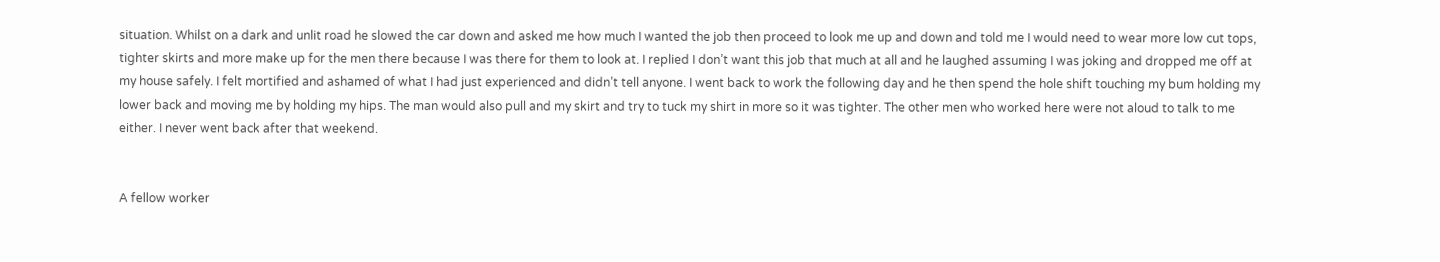situation. Whilst on a dark and unlit road he slowed the car down and asked me how much I wanted the job then proceed to look me up and down and told me I would need to wear more low cut tops, tighter skirts and more make up for the men there because I was there for them to look at. I replied I don’t want this job that much at all and he laughed assuming I was joking and dropped me off at my house safely. I felt mortified and ashamed of what I had just experienced and didn’t tell anyone. I went back to work the following day and he then spend the hole shift touching my bum holding my lower back and moving me by holding my hips. The man would also pull and my skirt and try to tuck my shirt in more so it was tighter. The other men who worked here were not aloud to talk to me either. I never went back after that weekend.


A fellow worker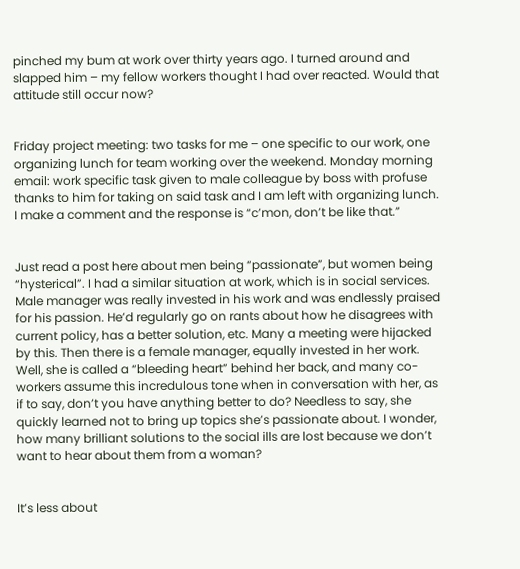pinched my bum at work over thirty years ago. I turned around and slapped him – my fellow workers thought I had over reacted. Would that attitude still occur now?


Friday project meeting: two tasks for me – one specific to our work, one organizing lunch for team working over the weekend. Monday morning email: work specific task given to male colleague by boss with profuse thanks to him for taking on said task and I am left with organizing lunch. I make a comment and the response is “c’mon, don’t be like that.”


Just read a post here about men being “passionate”, but women being “hysterical”. I had a similar situation at work, which is in social services. Male manager was really invested in his work and was endlessly praised for his passion. He’d regularly go on rants about how he disagrees with current policy, has a better solution, etc. Many a meeting were hijacked by this. Then there is a female manager, equally invested in her work. Well, she is called a “bleeding heart” behind her back, and many co-workers assume this incredulous tone when in conversation with her, as if to say, don’t you have anything better to do? Needless to say, she quickly learned not to bring up topics she’s passionate about. I wonder, how many brilliant solutions to the social ills are lost because we don’t want to hear about them from a woman?


It’s less about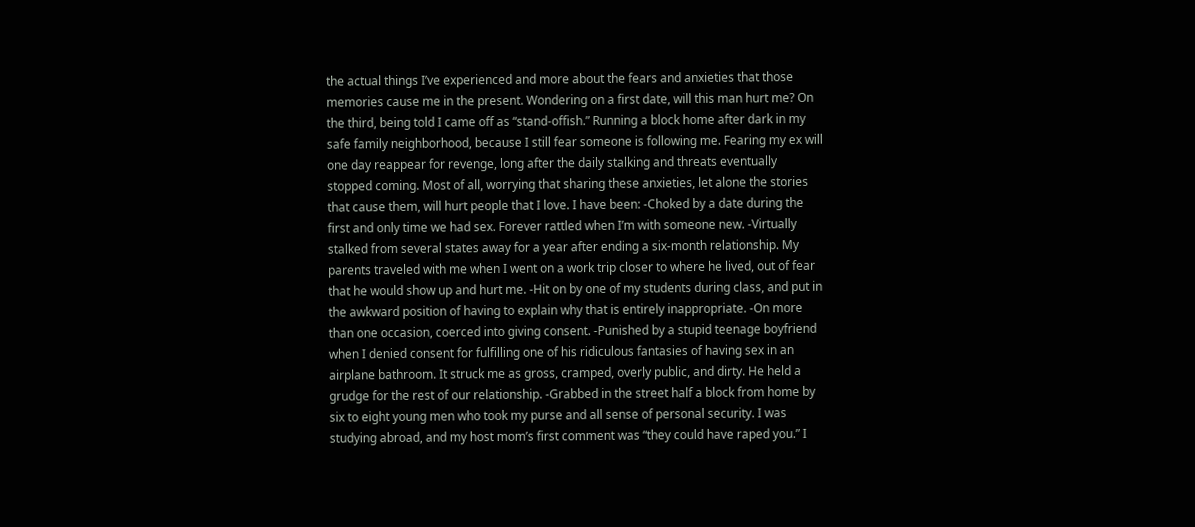the actual things I’ve experienced and more about the fears and anxieties that those memories cause me in the present. Wondering on a first date, will this man hurt me? On the third, being told I came off as “stand-offish.” Running a block home after dark in my safe family neighborhood, because I still fear someone is following me. Fearing my ex will one day reappear for revenge, long after the daily stalking and threats eventually stopped coming. Most of all, worrying that sharing these anxieties, let alone the stories that cause them, will hurt people that I love. I have been: -Choked by a date during the first and only time we had sex. Forever rattled when I’m with someone new. -Virtually stalked from several states away for a year after ending a six-month relationship. My parents traveled with me when I went on a work trip closer to where he lived, out of fear that he would show up and hurt me. -Hit on by one of my students during class, and put in the awkward position of having to explain why that is entirely inappropriate. -On more than one occasion, coerced into giving consent. -Punished by a stupid teenage boyfriend when I denied consent for fulfilling one of his ridiculous fantasies of having sex in an airplane bathroom. It struck me as gross, cramped, overly public, and dirty. He held a grudge for the rest of our relationship. -Grabbed in the street half a block from home by six to eight young men who took my purse and all sense of personal security. I was studying abroad, and my host mom’s first comment was “they could have raped you.” I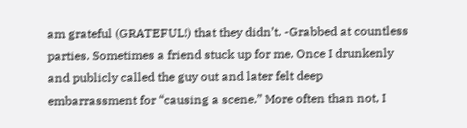am grateful (GRATEFUL!) that they didn’t. -Grabbed at countless parties. Sometimes a friend stuck up for me. Once I drunkenly and publicly called the guy out and later felt deep embarrassment for “causing a scene.” More often than not, I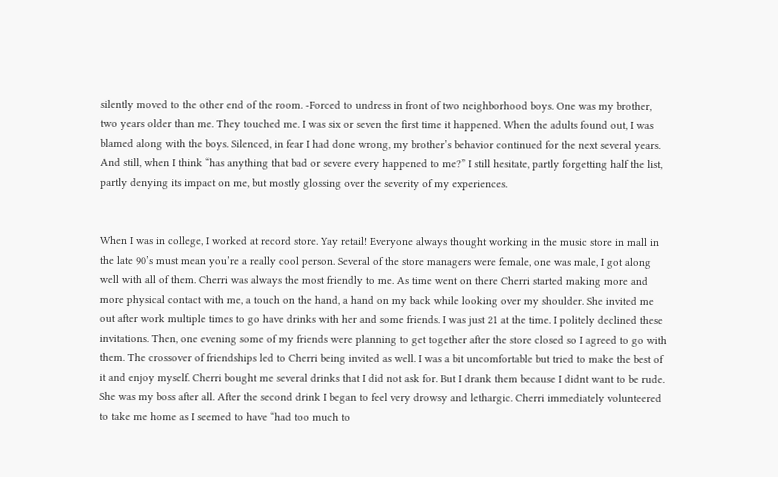silently moved to the other end of the room. -Forced to undress in front of two neighborhood boys. One was my brother, two years older than me. They touched me. I was six or seven the first time it happened. When the adults found out, I was blamed along with the boys. Silenced, in fear I had done wrong, my brother’s behavior continued for the next several years. And still, when I think “has anything that bad or severe every happened to me?” I still hesitate, partly forgetting half the list, partly denying its impact on me, but mostly glossing over the severity of my experiences.


When I was in college, I worked at record store. Yay retail! Everyone always thought working in the music store in mall in the late 90’s must mean you’re a really cool person. Several of the store managers were female, one was male, I got along well with all of them. Cherri was always the most friendly to me. As time went on there Cherri started making more and more physical contact with me, a touch on the hand, a hand on my back while looking over my shoulder. She invited me out after work multiple times to go have drinks with her and some friends. I was just 21 at the time. I politely declined these invitations. Then, one evening some of my friends were planning to get together after the store closed so I agreed to go with them. The crossover of friendships led to Cherri being invited as well. I was a bit uncomfortable but tried to make the best of it and enjoy myself. Cherri bought me several drinks that I did not ask for. But I drank them because I didnt want to be rude. She was my boss after all. After the second drink I began to feel very drowsy and lethargic. Cherri immediately volunteered to take me home as I seemed to have “had too much to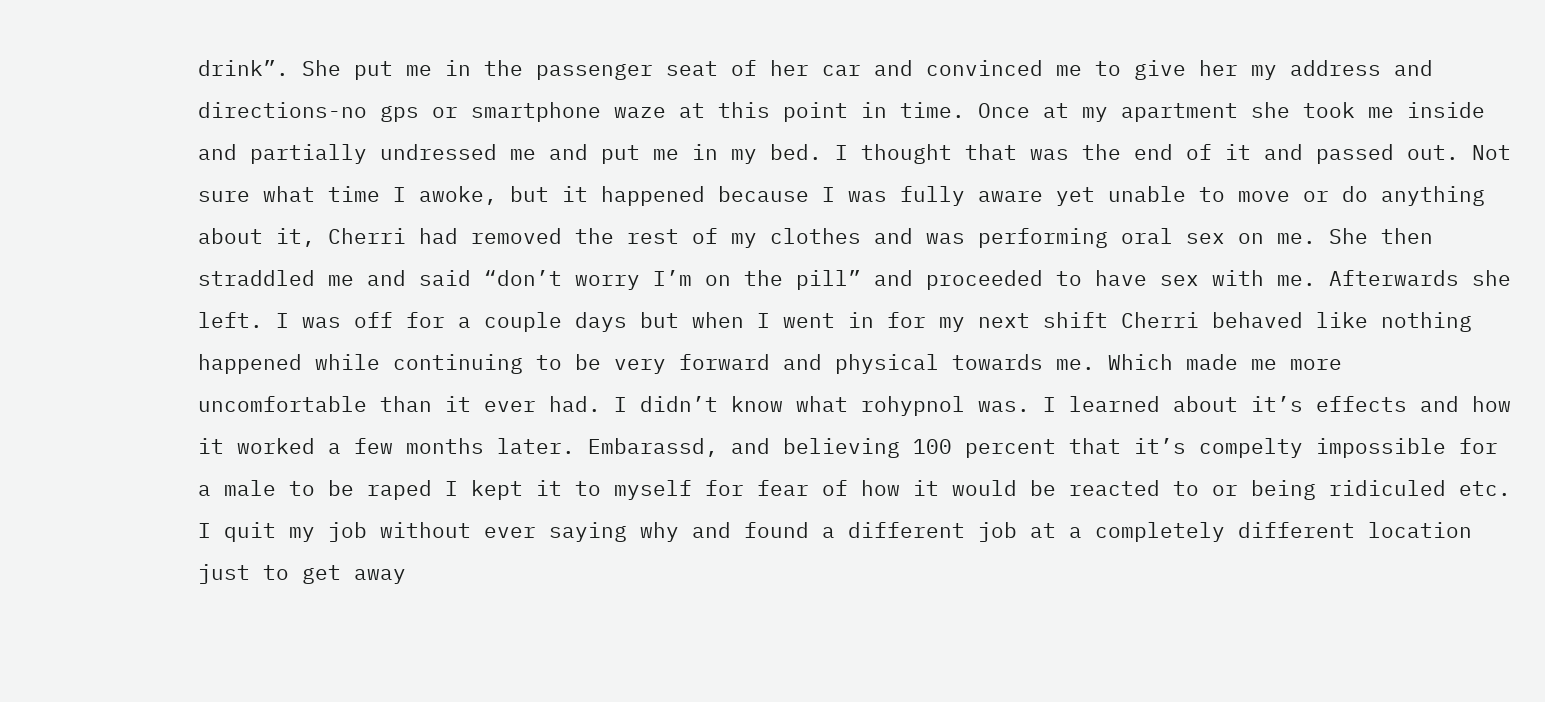drink”. She put me in the passenger seat of her car and convinced me to give her my address and directions-no gps or smartphone waze at this point in time. Once at my apartment she took me inside and partially undressed me and put me in my bed. I thought that was the end of it and passed out. Not sure what time I awoke, but it happened because I was fully aware yet unable to move or do anything about it, Cherri had removed the rest of my clothes and was performing oral sex on me. She then straddled me and said “don’t worry I’m on the pill” and proceeded to have sex with me. Afterwards she left. I was off for a couple days but when I went in for my next shift Cherri behaved like nothing happened while continuing to be very forward and physical towards me. Which made me more uncomfortable than it ever had. I didn’t know what rohypnol was. I learned about it’s effects and how it worked a few months later. Embarassd, and believing 100 percent that it’s compelty impossible for a male to be raped I kept it to myself for fear of how it would be reacted to or being ridiculed etc. I quit my job without ever saying why and found a different job at a completely different location just to get away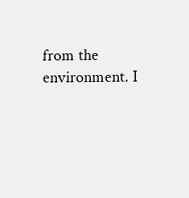from the environment. I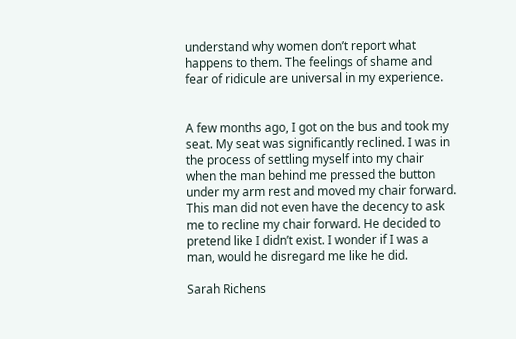understand why women don’t report what happens to them. The feelings of shame and fear of ridicule are universal in my experience.


A few months ago, I got on the bus and took my seat. My seat was significantly reclined. I was in the process of settling myself into my chair when the man behind me pressed the button under my arm rest and moved my chair forward. This man did not even have the decency to ask me to recline my chair forward. He decided to pretend like I didn’t exist. I wonder if I was a man, would he disregard me like he did.

Sarah Richens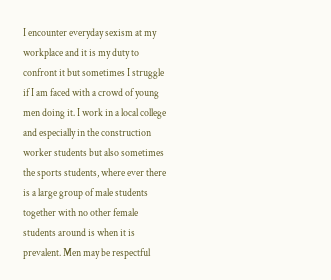I encounter everyday sexism at my workplace and it is my duty to confront it but sometimes I struggle if I am faced with a crowd of young men doing it. I work in a local college and especially in the construction worker students but also sometimes the sports students, where ever there is a large group of male students together with no other female students around is when it is prevalent. Men may be respectful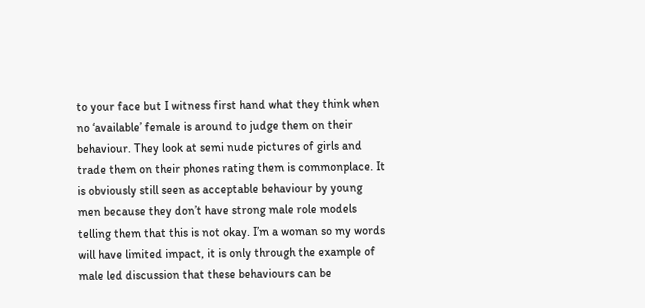to your face but I witness first hand what they think when no ‘available’ female is around to judge them on their behaviour. They look at semi nude pictures of girls and trade them on their phones rating them is commonplace. It is obviously still seen as acceptable behaviour by young men because they don’t have strong male role models telling them that this is not okay. I’m a woman so my words will have limited impact, it is only through the example of male led discussion that these behaviours can be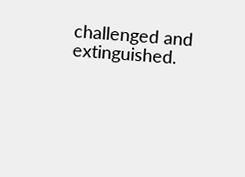challenged and extinguished.